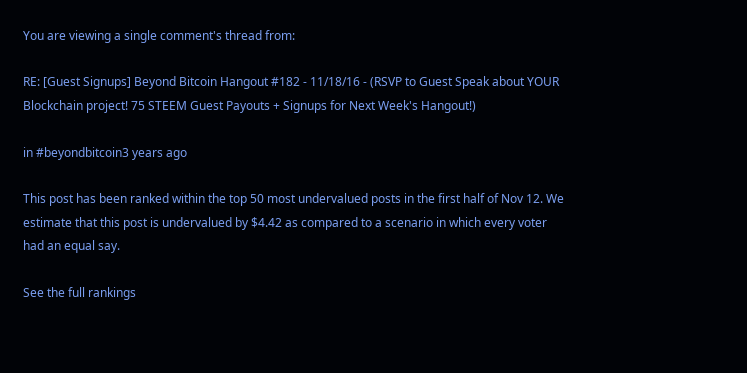You are viewing a single comment's thread from:

RE: [Guest Signups] Beyond Bitcoin Hangout #182 - 11/18/16 - (RSVP to Guest Speak about YOUR Blockchain project! 75 STEEM Guest Payouts + Signups for Next Week's Hangout!)

in #beyondbitcoin3 years ago

This post has been ranked within the top 50 most undervalued posts in the first half of Nov 12. We estimate that this post is undervalued by $4.42 as compared to a scenario in which every voter had an equal say.

See the full rankings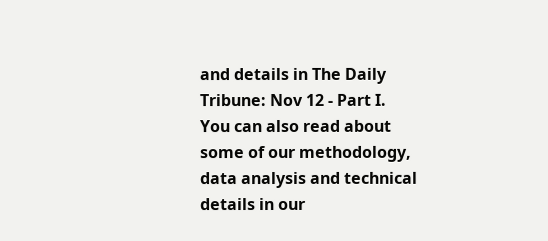and details in The Daily Tribune: Nov 12 - Part I. You can also read about some of our methodology, data analysis and technical details in our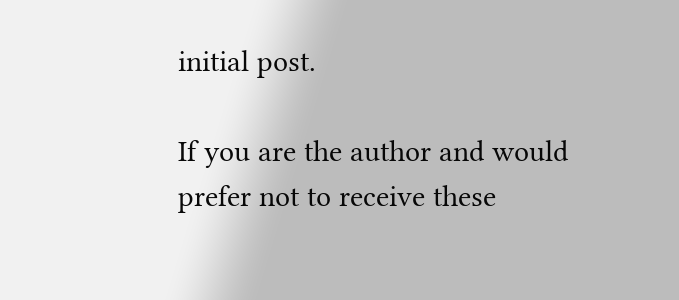initial post.

If you are the author and would prefer not to receive these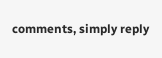comments, simply reply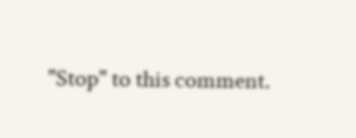"Stop" to this comment.